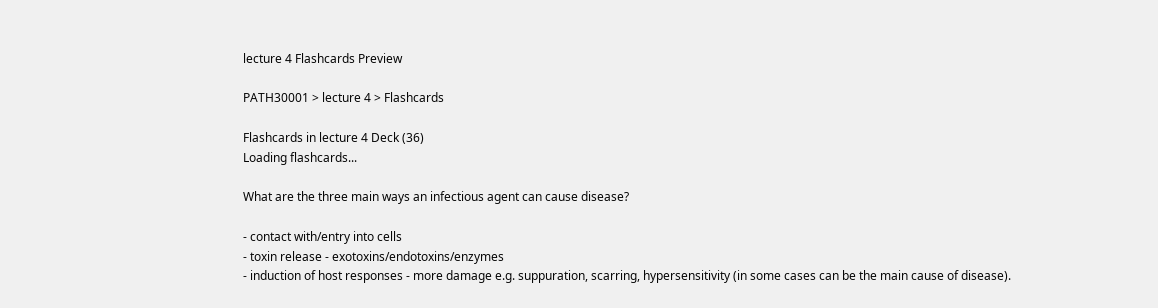lecture 4 Flashcards Preview

PATH30001 > lecture 4 > Flashcards

Flashcards in lecture 4 Deck (36)
Loading flashcards...

What are the three main ways an infectious agent can cause disease?

- contact with/entry into cells
- toxin release - exotoxins/endotoxins/enzymes
- induction of host responses - more damage e.g. suppuration, scarring, hypersensitivity (in some cases can be the main cause of disease).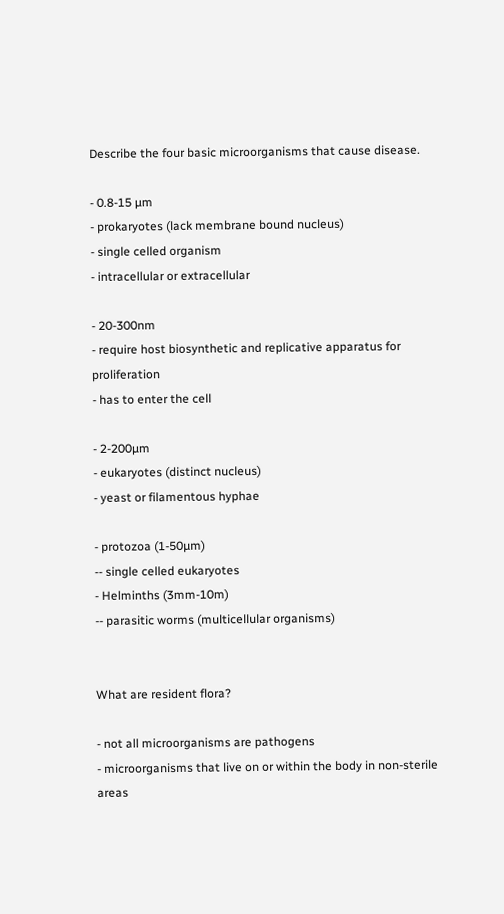Describe the four basic microorganisms that cause disease.

- 0.8-15 µm
- prokaryotes (lack membrane bound nucleus)
- single celled organism
- intracellular or extracellular

- 20-300nm
- require host biosynthetic and replicative apparatus for proliferation
- has to enter the cell

- 2-200µm
- eukaryotes (distinct nucleus)
- yeast or filamentous hyphae

- protozoa (1-50µm)
-- single celled eukaryotes
- Helminths (3mm-10m)
-- parasitic worms (multicellular organisms)


What are resident flora?

- not all microorganisms are pathogens
- microorganisms that live on or within the body in non-sterile areas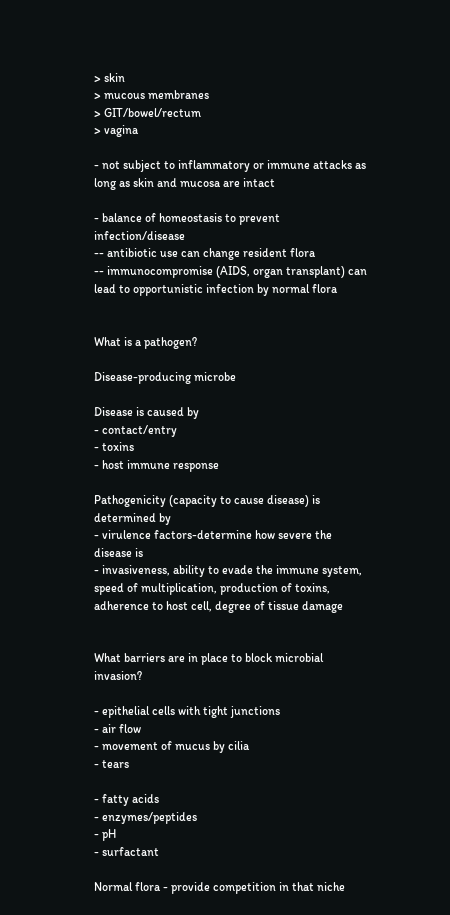> skin
> mucous membranes
> GIT/bowel/rectum
> vagina

- not subject to inflammatory or immune attacks as long as skin and mucosa are intact

- balance of homeostasis to prevent infection/disease
-- antibiotic use can change resident flora
-- immunocompromise (AIDS, organ transplant) can lead to opportunistic infection by normal flora


What is a pathogen?

Disease-producing microbe

Disease is caused by
- contact/entry
- toxins
- host immune response

Pathogenicity (capacity to cause disease) is determined by
- virulence factors-determine how severe the disease is
- invasiveness, ability to evade the immune system, speed of multiplication, production of toxins, adherence to host cell, degree of tissue damage


What barriers are in place to block microbial invasion?

- epithelial cells with tight junctions
- air flow
- movement of mucus by cilia
- tears

- fatty acids
- enzymes/peptides
- pH
- surfactant

Normal flora - provide competition in that niche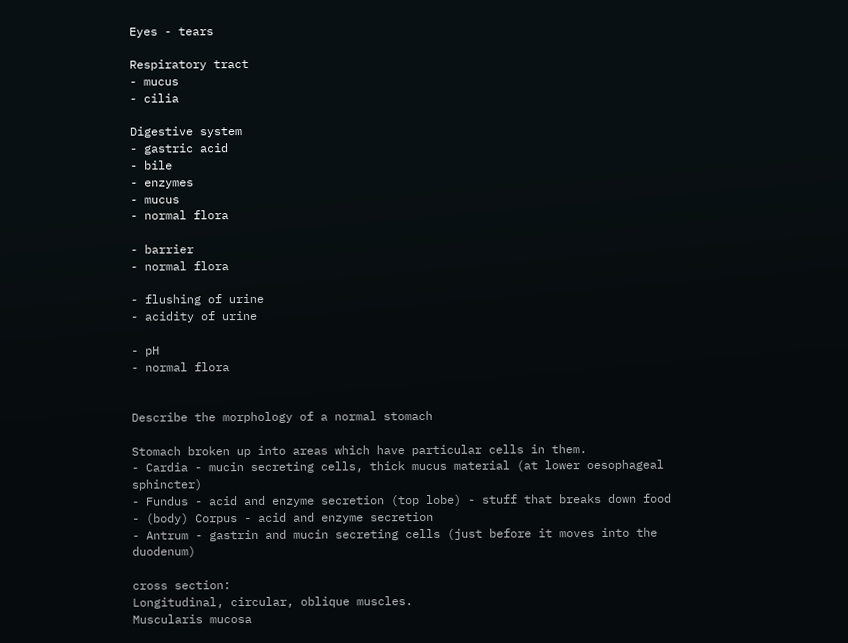Eyes - tears

Respiratory tract
- mucus
- cilia

Digestive system
- gastric acid
- bile
- enzymes
- mucus
- normal flora

- barrier
- normal flora

- flushing of urine
- acidity of urine

- pH
- normal flora


Describe the morphology of a normal stomach

Stomach broken up into areas which have particular cells in them.
- Cardia - mucin secreting cells, thick mucus material (at lower oesophageal sphincter)
- Fundus - acid and enzyme secretion (top lobe) - stuff that breaks down food
- (body) Corpus - acid and enzyme secretion
- Antrum - gastrin and mucin secreting cells (just before it moves into the duodenum)

cross section:
Longitudinal, circular, oblique muscles.
Muscularis mucosa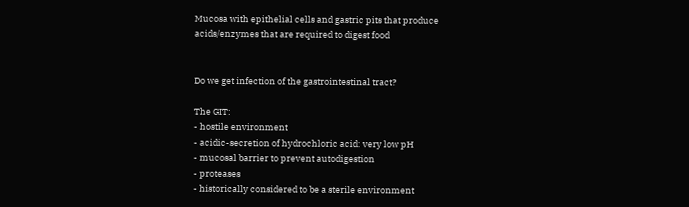Mucosa with epithelial cells and gastric pits that produce acids/enzymes that are required to digest food


Do we get infection of the gastrointestinal tract?

The GIT:
- hostile environment
- acidic-secretion of hydrochloric acid: very low pH
- mucosal barrier to prevent autodigestion
- proteases
- historically considered to be a sterile environment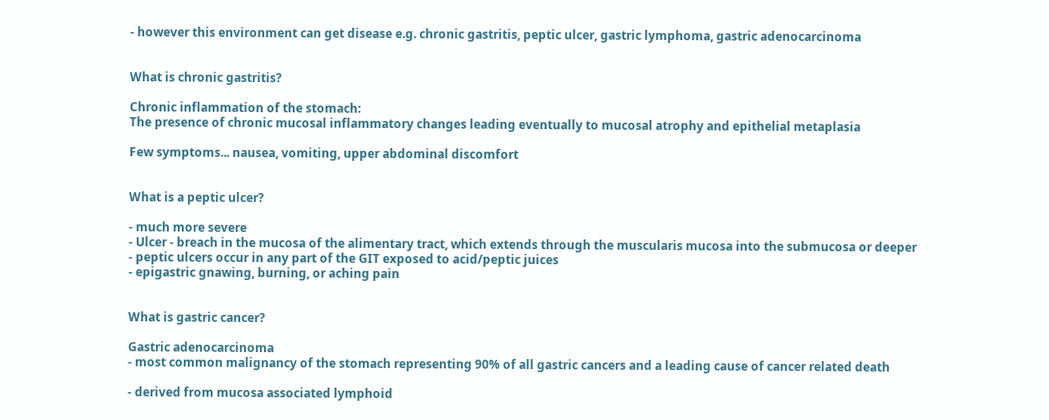- however this environment can get disease e.g. chronic gastritis, peptic ulcer, gastric lymphoma, gastric adenocarcinoma


What is chronic gastritis?

Chronic inflammation of the stomach:
The presence of chronic mucosal inflammatory changes leading eventually to mucosal atrophy and epithelial metaplasia

Few symptoms... nausea, vomiting, upper abdominal discomfort


What is a peptic ulcer?

- much more severe
- Ulcer - breach in the mucosa of the alimentary tract, which extends through the muscularis mucosa into the submucosa or deeper
- peptic ulcers occur in any part of the GIT exposed to acid/peptic juices
- epigastric gnawing, burning, or aching pain


What is gastric cancer?

Gastric adenocarcinoma
- most common malignancy of the stomach representing 90% of all gastric cancers and a leading cause of cancer related death

- derived from mucosa associated lymphoid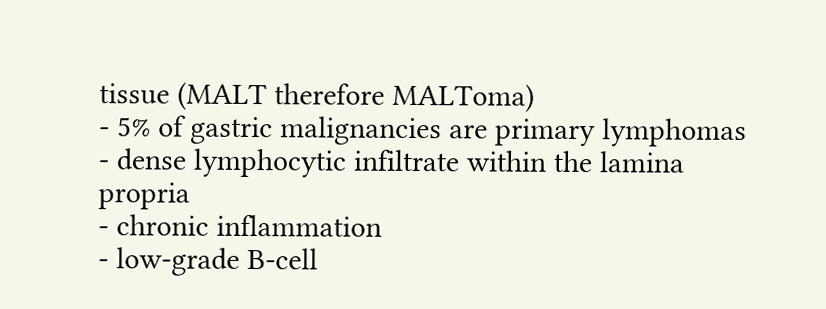tissue (MALT therefore MALToma)
- 5% of gastric malignancies are primary lymphomas
- dense lymphocytic infiltrate within the lamina propria
- chronic inflammation
- low-grade B-cell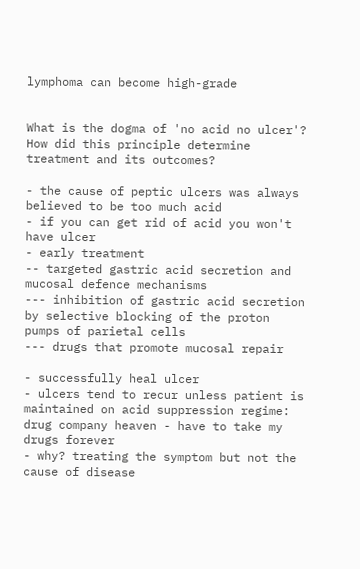lymphoma can become high-grade


What is the dogma of 'no acid no ulcer'? How did this principle determine treatment and its outcomes?

- the cause of peptic ulcers was always believed to be too much acid
- if you can get rid of acid you won't have ulcer
- early treatment
-- targeted gastric acid secretion and mucosal defence mechanisms
--- inhibition of gastric acid secretion by selective blocking of the proton pumps of parietal cells
--- drugs that promote mucosal repair

- successfully heal ulcer
- ulcers tend to recur unless patient is maintained on acid suppression regime: drug company heaven - have to take my drugs forever
- why? treating the symptom but not the cause of disease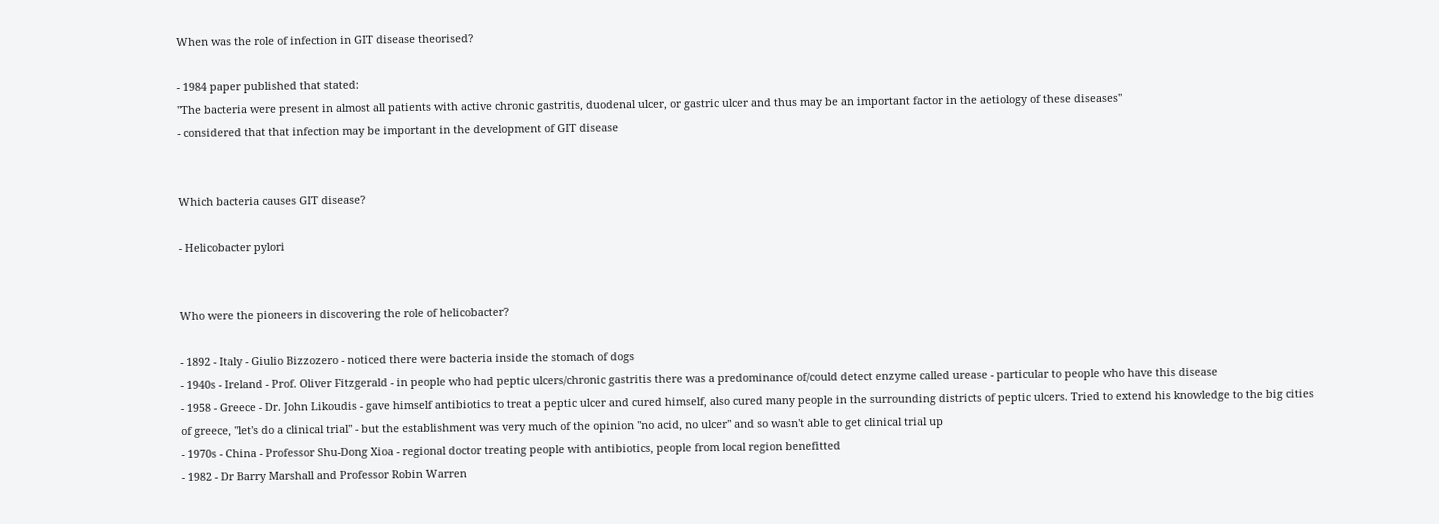When was the role of infection in GIT disease theorised?

- 1984 paper published that stated:
"The bacteria were present in almost all patients with active chronic gastritis, duodenal ulcer, or gastric ulcer and thus may be an important factor in the aetiology of these diseases"
- considered that that infection may be important in the development of GIT disease


Which bacteria causes GIT disease?

- Helicobacter pylori


Who were the pioneers in discovering the role of helicobacter?

- 1892 - Italy - Giulio Bizzozero - noticed there were bacteria inside the stomach of dogs
- 1940s - Ireland - Prof. Oliver Fitzgerald - in people who had peptic ulcers/chronic gastritis there was a predominance of/could detect enzyme called urease - particular to people who have this disease
- 1958 - Greece - Dr. John Likoudis - gave himself antibiotics to treat a peptic ulcer and cured himself, also cured many people in the surrounding districts of peptic ulcers. Tried to extend his knowledge to the big cities of greece, "let's do a clinical trial" - but the establishment was very much of the opinion "no acid, no ulcer" and so wasn't able to get clinical trial up
- 1970s - China - Professor Shu-Dong Xioa - regional doctor treating people with antibiotics, people from local region benefitted
- 1982 - Dr Barry Marshall and Professor Robin Warren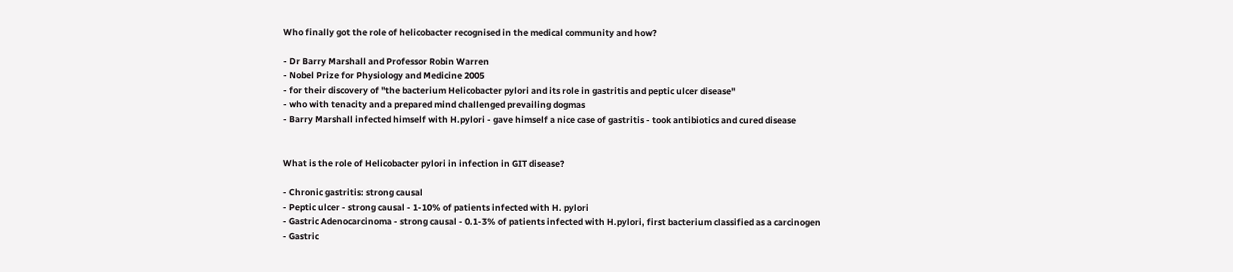Who finally got the role of helicobacter recognised in the medical community and how?

- Dr Barry Marshall and Professor Robin Warren
- Nobel Prize for Physiology and Medicine 2005
- for their discovery of "the bacterium Helicobacter pylori and its role in gastritis and peptic ulcer disease"
- who with tenacity and a prepared mind challenged prevailing dogmas
- Barry Marshall infected himself with H.pylori - gave himself a nice case of gastritis - took antibiotics and cured disease


What is the role of Helicobacter pylori in infection in GIT disease?

- Chronic gastritis: strong causal
- Peptic ulcer - strong causal - 1-10% of patients infected with H. pylori
- Gastric Adenocarcinoma - strong causal - 0.1-3% of patients infected with H.pylori, first bacterium classified as a carcinogen
- Gastric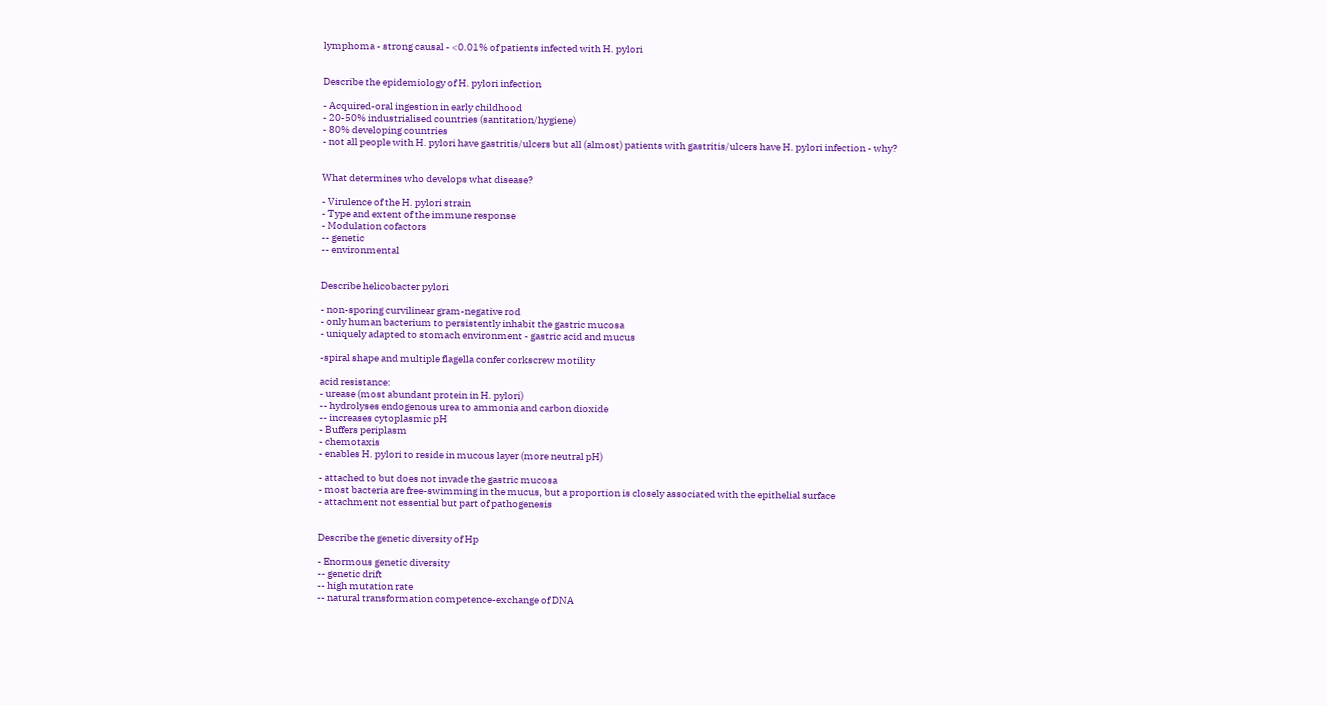lymphoma - strong causal - <0.01% of patients infected with H. pylori


Describe the epidemiology of H. pylori infection

- Acquired-oral ingestion in early childhood
- 20-50% industrialised countries (santitation/hygiene)
- 80% developing countries
- not all people with H. pylori have gastritis/ulcers but all (almost) patients with gastritis/ulcers have H. pylori infection - why?


What determines who develops what disease?

- Virulence of the H. pylori strain
- Type and extent of the immune response
- Modulation cofactors
-- genetic
-- environmental


Describe helicobacter pylori

- non-sporing curvilinear gram-negative rod
- only human bacterium to persistently inhabit the gastric mucosa
- uniquely adapted to stomach environment - gastric acid and mucus

-spiral shape and multiple flagella confer corkscrew motility

acid resistance:
- urease (most abundant protein in H. pylori)
-- hydrolyses endogenous urea to ammonia and carbon dioxide
-- increases cytoplasmic pH
- Buffers periplasm
- chemotaxis
- enables H. pylori to reside in mucous layer (more neutral pH)

- attached to but does not invade the gastric mucosa
- most bacteria are free-swimming in the mucus, but a proportion is closely associated with the epithelial surface
- attachment not essential but part of pathogenesis


Describe the genetic diversity of Hp

- Enormous genetic diversity
-- genetic drift
-- high mutation rate
-- natural transformation competence-exchange of DNA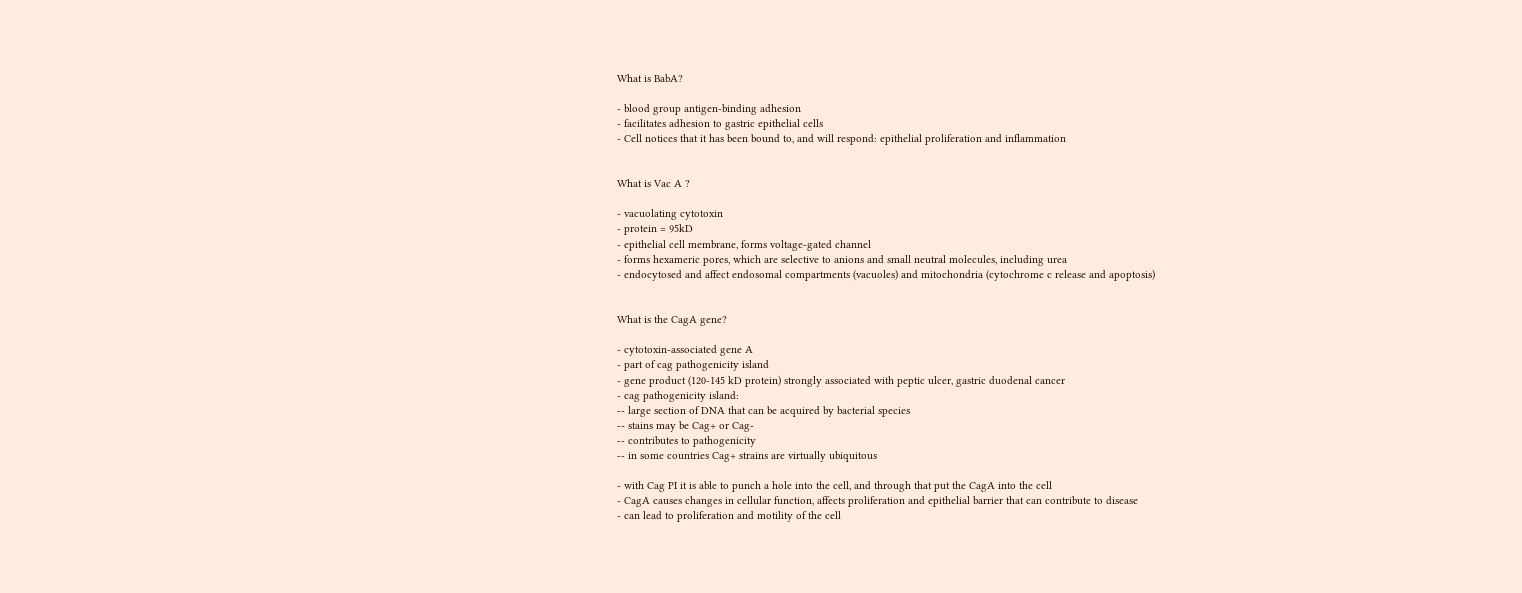What is BabA?

- blood group antigen-binding adhesion
- facilitates adhesion to gastric epithelial cells
- Cell notices that it has been bound to, and will respond: epithelial proliferation and inflammation


What is Vac A ?

- vacuolating cytotoxin
- protein = 95kD
- epithelial cell membrane, forms voltage-gated channel
- forms hexameric pores, which are selective to anions and small neutral molecules, including urea
- endocytosed and affect endosomal compartments (vacuoles) and mitochondria (cytochrome c release and apoptosis)


What is the CagA gene?

- cytotoxin-associated gene A
- part of cag pathogenicity island
- gene product (120-145 kD protein) strongly associated with peptic ulcer, gastric duodenal cancer
- cag pathogenicity island:
-- large section of DNA that can be acquired by bacterial species
-- stains may be Cag+ or Cag-
-- contributes to pathogenicity
-- in some countries Cag+ strains are virtually ubiquitous

- with Cag PI it is able to punch a hole into the cell, and through that put the CagA into the cell
- CagA causes changes in cellular function, affects proliferation and epithelial barrier that can contribute to disease
- can lead to proliferation and motility of the cell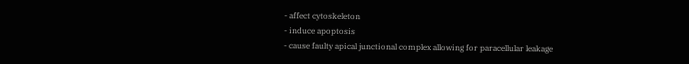- affect cytoskeleton
- induce apoptosis
- cause faulty apical junctional complex allowing for paracellular leakage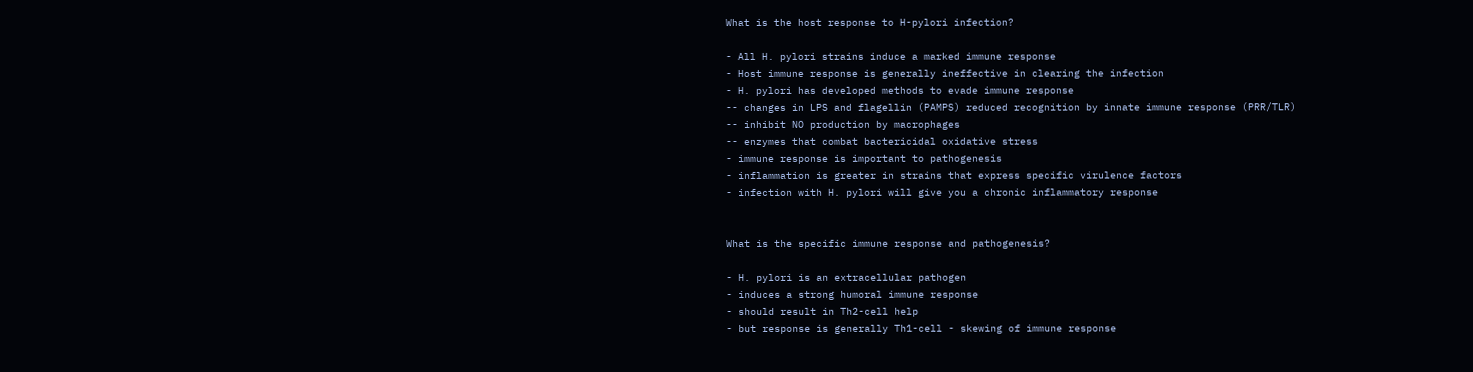What is the host response to H-pylori infection?

- All H. pylori strains induce a marked immune response
- Host immune response is generally ineffective in clearing the infection
- H. pylori has developed methods to evade immune response
-- changes in LPS and flagellin (PAMPS) reduced recognition by innate immune response (PRR/TLR)
-- inhibit NO production by macrophages
-- enzymes that combat bactericidal oxidative stress
- immune response is important to pathogenesis
- inflammation is greater in strains that express specific virulence factors
- infection with H. pylori will give you a chronic inflammatory response


What is the specific immune response and pathogenesis?

- H. pylori is an extracellular pathogen
- induces a strong humoral immune response
- should result in Th2-cell help
- but response is generally Th1-cell - skewing of immune response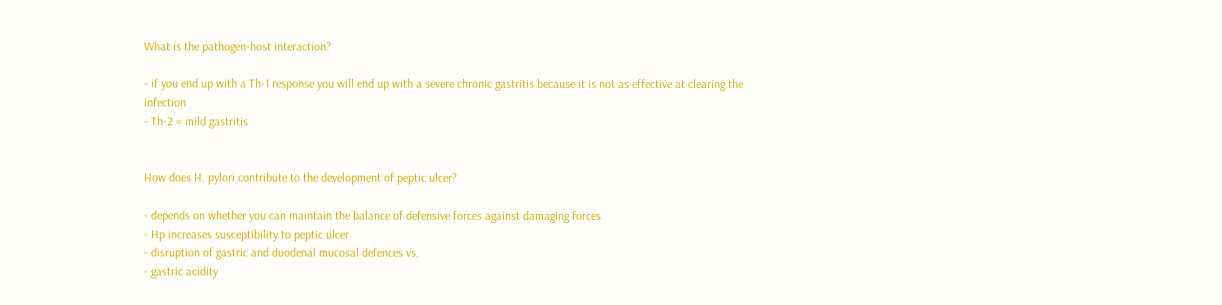What is the pathogen-host interaction?

- if you end up with a Th-1 response you will end up with a severe chronic gastritis because it is not as effective at clearing the infection
- Th-2 = mild gastritis


How does H. pylori contribute to the development of peptic ulcer?

- depends on whether you can maintain the balance of defensive forces against damaging forces
- Hp increases susceptibility to peptic ulcer
- disruption of gastric and duodenal mucosal defences vs.
- gastric acidity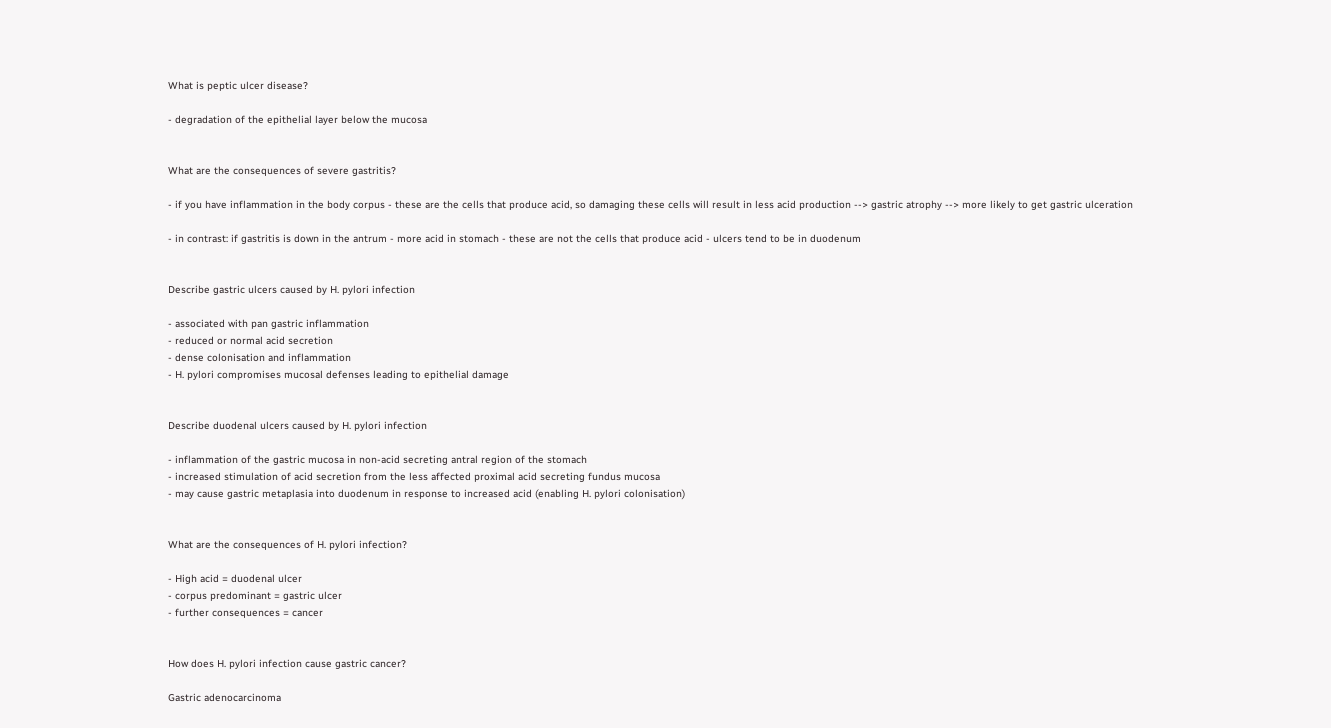What is peptic ulcer disease?

- degradation of the epithelial layer below the mucosa


What are the consequences of severe gastritis?

- if you have inflammation in the body corpus - these are the cells that produce acid, so damaging these cells will result in less acid production --> gastric atrophy --> more likely to get gastric ulceration

- in contrast: if gastritis is down in the antrum - more acid in stomach - these are not the cells that produce acid - ulcers tend to be in duodenum


Describe gastric ulcers caused by H. pylori infection

- associated with pan gastric inflammation
- reduced or normal acid secretion
- dense colonisation and inflammation
- H. pylori compromises mucosal defenses leading to epithelial damage


Describe duodenal ulcers caused by H. pylori infection

- inflammation of the gastric mucosa in non-acid secreting antral region of the stomach
- increased stimulation of acid secretion from the less affected proximal acid secreting fundus mucosa
- may cause gastric metaplasia into duodenum in response to increased acid (enabling H. pylori colonisation)


What are the consequences of H. pylori infection?

- High acid = duodenal ulcer
- corpus predominant = gastric ulcer
- further consequences = cancer


How does H. pylori infection cause gastric cancer?

Gastric adenocarcinoma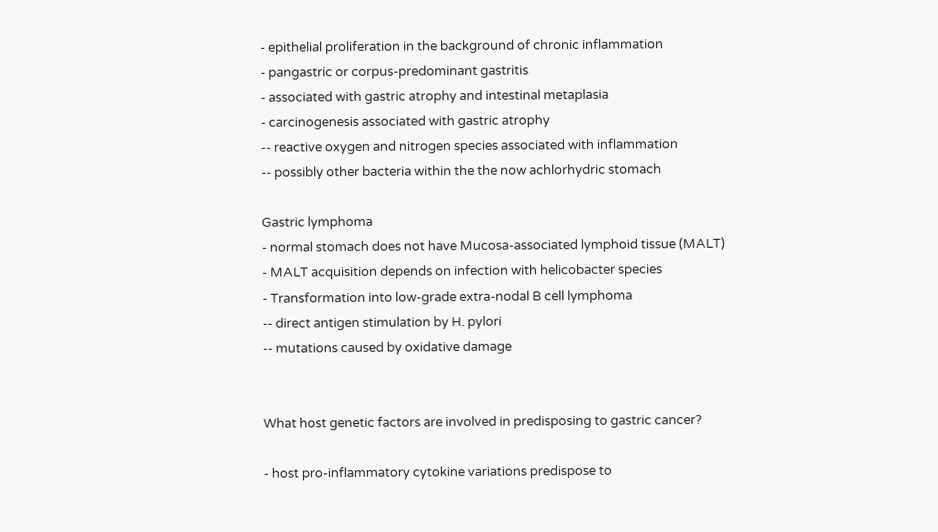- epithelial proliferation in the background of chronic inflammation
- pangastric or corpus-predominant gastritis
- associated with gastric atrophy and intestinal metaplasia
- carcinogenesis associated with gastric atrophy
-- reactive oxygen and nitrogen species associated with inflammation
-- possibly other bacteria within the the now achlorhydric stomach

Gastric lymphoma
- normal stomach does not have Mucosa-associated lymphoid tissue (MALT)
- MALT acquisition depends on infection with helicobacter species
- Transformation into low-grade extra-nodal B cell lymphoma
-- direct antigen stimulation by H. pylori
-- mutations caused by oxidative damage


What host genetic factors are involved in predisposing to gastric cancer?

- host pro-inflammatory cytokine variations predispose to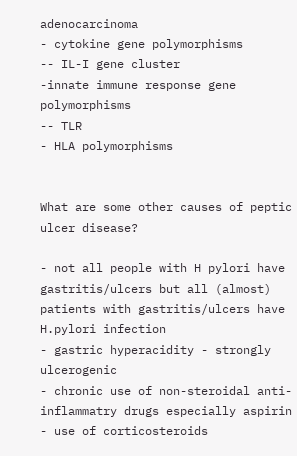adenocarcinoma
- cytokine gene polymorphisms
-- IL-I gene cluster
-innate immune response gene polymorphisms
-- TLR
- HLA polymorphisms


What are some other causes of peptic ulcer disease?

- not all people with H pylori have gastritis/ulcers but all (almost) patients with gastritis/ulcers have H.pylori infection
- gastric hyperacidity - strongly ulcerogenic
- chronic use of non-steroidal anti-inflammatry drugs especially aspirin
- use of corticosteroids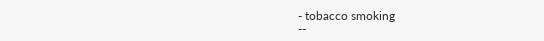- tobacco smoking
--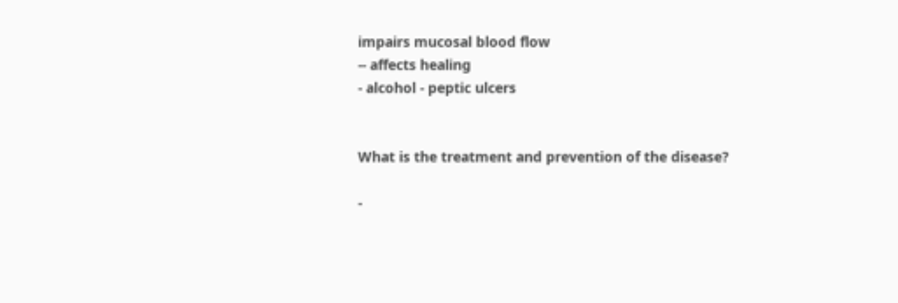impairs mucosal blood flow
-- affects healing
- alcohol - peptic ulcers


What is the treatment and prevention of the disease?

-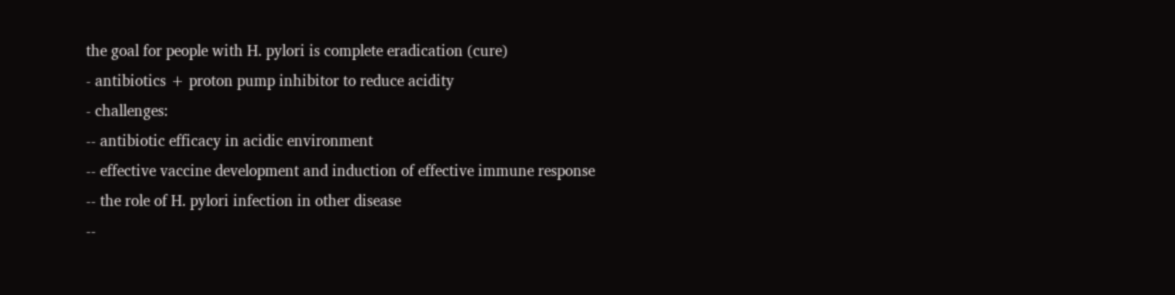the goal for people with H. pylori is complete eradication (cure)
- antibiotics + proton pump inhibitor to reduce acidity
- challenges:
-- antibiotic efficacy in acidic environment
-- effective vaccine development and induction of effective immune response
-- the role of H. pylori infection in other disease
--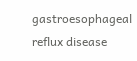gastroesophageal reflux disease